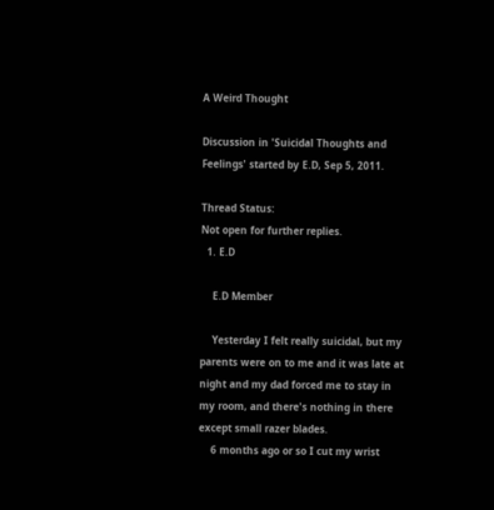A Weird Thought

Discussion in 'Suicidal Thoughts and Feelings' started by E.D, Sep 5, 2011.

Thread Status:
Not open for further replies.
  1. E.D

    E.D Member

    Yesterday I felt really suicidal, but my parents were on to me and it was late at night and my dad forced me to stay in my room, and there's nothing in there except small razer blades.
    6 months ago or so I cut my wrist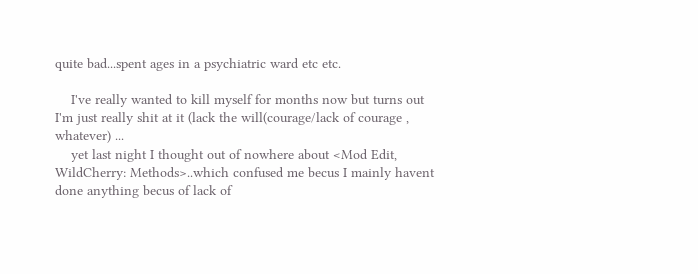quite bad...spent ages in a psychiatric ward etc etc.

    I've really wanted to kill myself for months now but turns out I'm just really shit at it (lack the will(courage/lack of courage , whatever) ...
    yet last night I thought out of nowhere about <Mod Edit, WildCherry: Methods>..which confused me becus I mainly havent done anything becus of lack of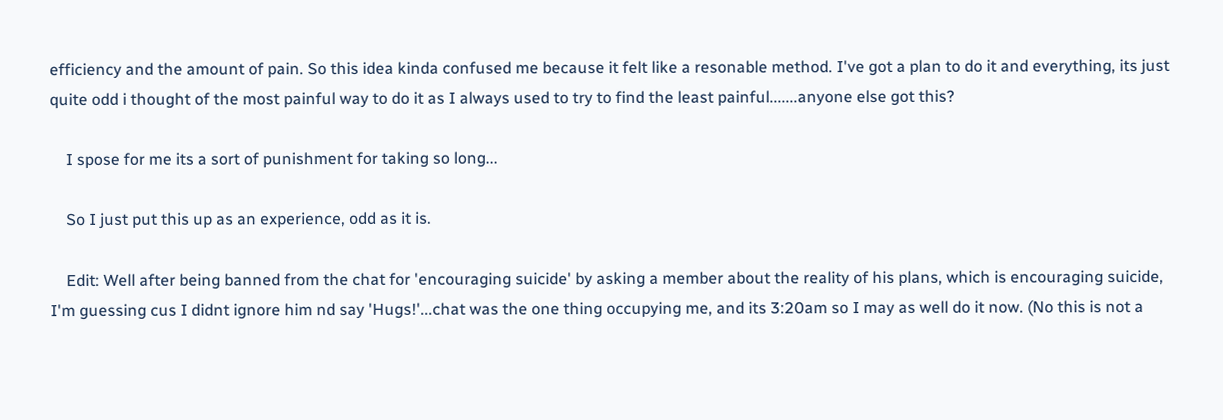efficiency and the amount of pain. So this idea kinda confused me because it felt like a resonable method. I've got a plan to do it and everything, its just quite odd i thought of the most painful way to do it as I always used to try to find the least painful.......anyone else got this?

    I spose for me its a sort of punishment for taking so long...

    So I just put this up as an experience, odd as it is.

    Edit: Well after being banned from the chat for 'encouraging suicide' by asking a member about the reality of his plans, which is encouraging suicide, I'm guessing cus I didnt ignore him nd say 'Hugs!'...chat was the one thing occupying me, and its 3:20am so I may as well do it now. (No this is not a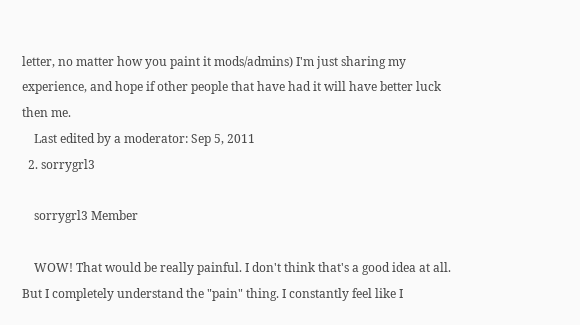letter, no matter how you paint it mods/admins) I'm just sharing my experience, and hope if other people that have had it will have better luck then me.
    Last edited by a moderator: Sep 5, 2011
  2. sorrygrl3

    sorrygrl3 Member

    WOW! That would be really painful. I don't think that's a good idea at all. But I completely understand the "pain" thing. I constantly feel like I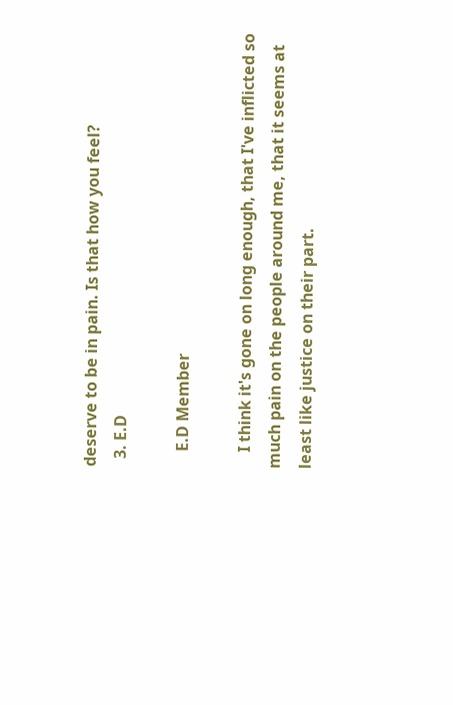deserve to be in pain. Is that how you feel?
  3. E.D

    E.D Member

    I think it's gone on long enough, that I've inflicted so much pain on the people around me, that it seems at least like justice on their part.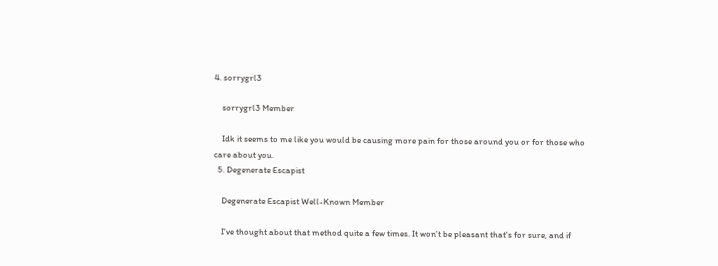4. sorrygrl3

    sorrygrl3 Member

    Idk it seems to me like you would be causing more pain for those around you or for those who care about you.
  5. Degenerate Escapist

    Degenerate Escapist Well-Known Member

    I've thought about that method quite a few times. It won't be pleasant that's for sure, and if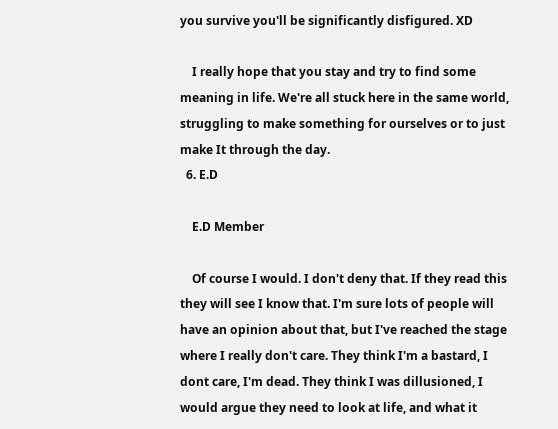you survive you'll be significantly disfigured. XD

    I really hope that you stay and try to find some meaning in life. We're all stuck here in the same world, struggling to make something for ourselves or to just make It through the day.
  6. E.D

    E.D Member

    Of course I would. I don't deny that. If they read this they will see I know that. I'm sure lots of people will have an opinion about that, but I've reached the stage where I really don't care. They think I'm a bastard, I dont care, I'm dead. They think I was dillusioned, I would argue they need to look at life, and what it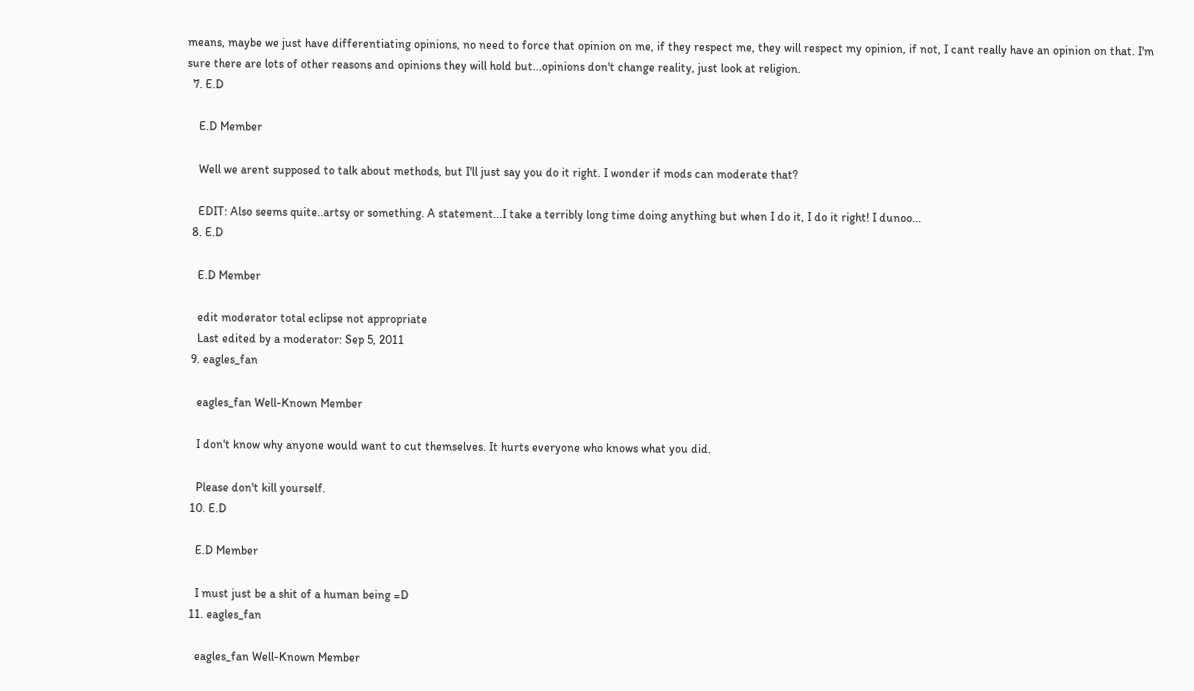means, maybe we just have differentiating opinions, no need to force that opinion on me, if they respect me, they will respect my opinion, if not, I cant really have an opinion on that. I'm sure there are lots of other reasons and opinions they will hold but...opinions don't change reality, just look at religion.
  7. E.D

    E.D Member

    Well we arent supposed to talk about methods, but I'll just say you do it right. I wonder if mods can moderate that?

    EDIT: Also seems quite..artsy or something. A statement...I take a terribly long time doing anything but when I do it, I do it right! I dunoo...
  8. E.D

    E.D Member

    edit moderator total eclipse not appropriate
    Last edited by a moderator: Sep 5, 2011
  9. eagles_fan

    eagles_fan Well-Known Member

    I don't know why anyone would want to cut themselves. It hurts everyone who knows what you did.

    Please don't kill yourself.
  10. E.D

    E.D Member

    I must just be a shit of a human being =D
  11. eagles_fan

    eagles_fan Well-Known Member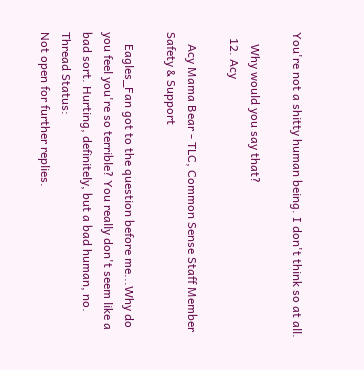You're not a shitty human being. I don't think so at all.

    Why would you say that?
  12. Acy

    Acy Mama Bear - TLC, Common Sense Staff Member Safety & Support

    Eagles_Fan got to the question before me...Why do you feel you're so terrible? You really don't seem like a bad sort. Hurting, definitely, but a bad human, no.
Thread Status:
Not open for further replies.